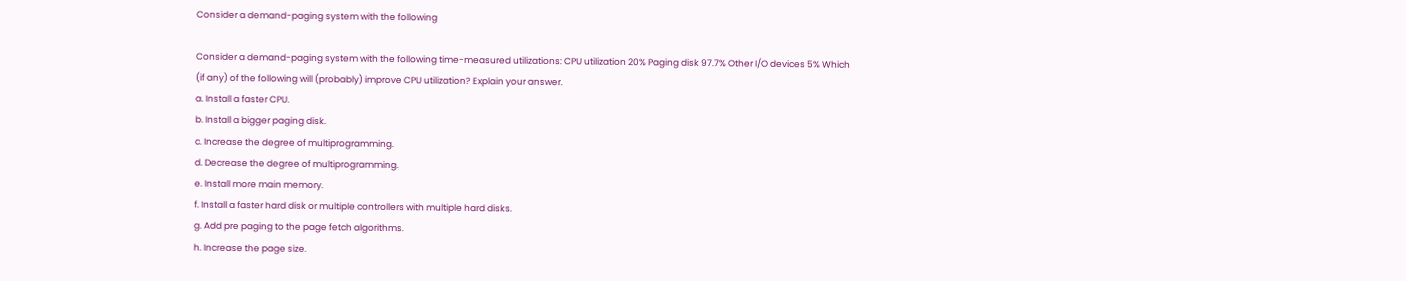Consider a demand-paging system with the following

Consider a demand-paging system with the following time-measured utilizations: CPU utilization 20% Paging disk 97.7% Other I/O devices 5% Which (if any) of the following will (probably) improve CPU utilization? Explain your answer.
a. Install a faster CPU.
b. Install a bigger paging disk.
c. Increase the degree of multiprogramming.
d. Decrease the degree of multiprogramming.
e. Install more main memory.
f. Install a faster hard disk or multiple controllers with multiple hard disks.
g. Add pre paging to the page fetch algorithms.
h. Increase the page size.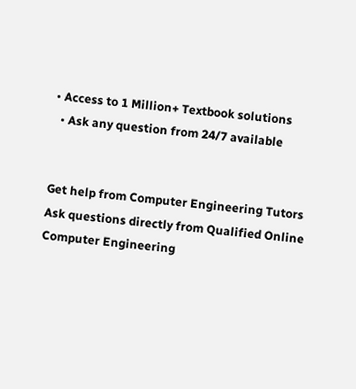• Access to 1 Million+ Textbook solutions
  • Ask any question from 24/7 available


Get help from Computer Engineering Tutors
Ask questions directly from Qualified Online Computer Engineering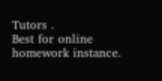Tutors .
Best for online homework instance.